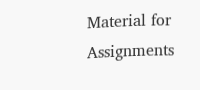Material for Assignments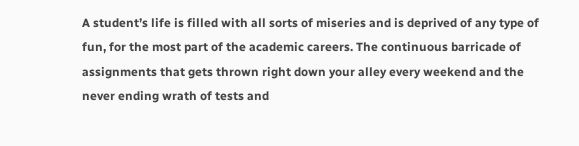A student’s life is filled with all sorts of miseries and is deprived of any type of fun, for the most part of the academic careers. The continuous barricade of assignments that gets thrown right down your alley every weekend and the never ending wrath of tests and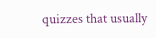quizzes that usually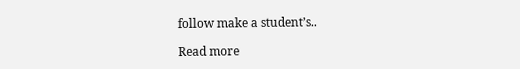follow make a student’s..

Read more